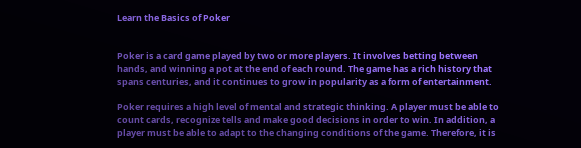Learn the Basics of Poker


Poker is a card game played by two or more players. It involves betting between hands, and winning a pot at the end of each round. The game has a rich history that spans centuries, and it continues to grow in popularity as a form of entertainment.

Poker requires a high level of mental and strategic thinking. A player must be able to count cards, recognize tells and make good decisions in order to win. In addition, a player must be able to adapt to the changing conditions of the game. Therefore, it is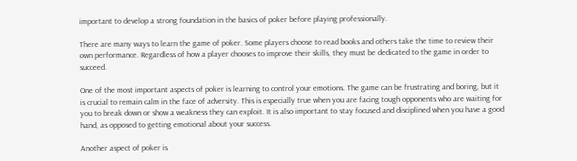important to develop a strong foundation in the basics of poker before playing professionally.

There are many ways to learn the game of poker. Some players choose to read books and others take the time to review their own performance. Regardless of how a player chooses to improve their skills, they must be dedicated to the game in order to succeed.

One of the most important aspects of poker is learning to control your emotions. The game can be frustrating and boring, but it is crucial to remain calm in the face of adversity. This is especially true when you are facing tough opponents who are waiting for you to break down or show a weakness they can exploit. It is also important to stay focused and disciplined when you have a good hand, as opposed to getting emotional about your success.

Another aspect of poker is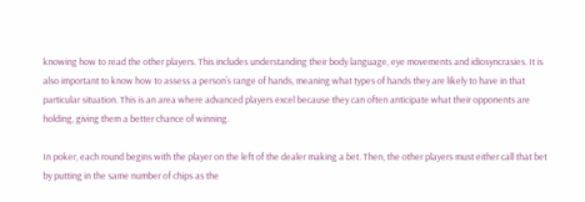knowing how to read the other players. This includes understanding their body language, eye movements and idiosyncrasies. It is also important to know how to assess a person’s range of hands, meaning what types of hands they are likely to have in that particular situation. This is an area where advanced players excel because they can often anticipate what their opponents are holding, giving them a better chance of winning.

In poker, each round begins with the player on the left of the dealer making a bet. Then, the other players must either call that bet by putting in the same number of chips as the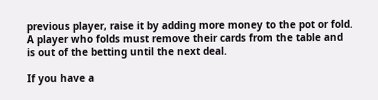previous player, raise it by adding more money to the pot or fold. A player who folds must remove their cards from the table and is out of the betting until the next deal.

If you have a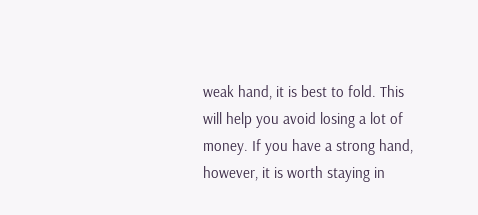weak hand, it is best to fold. This will help you avoid losing a lot of money. If you have a strong hand, however, it is worth staying in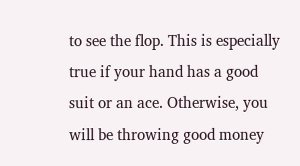to see the flop. This is especially true if your hand has a good suit or an ace. Otherwise, you will be throwing good money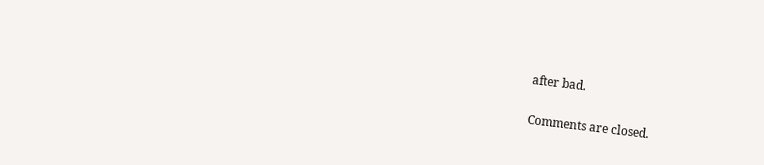after bad.

Comments are closed.